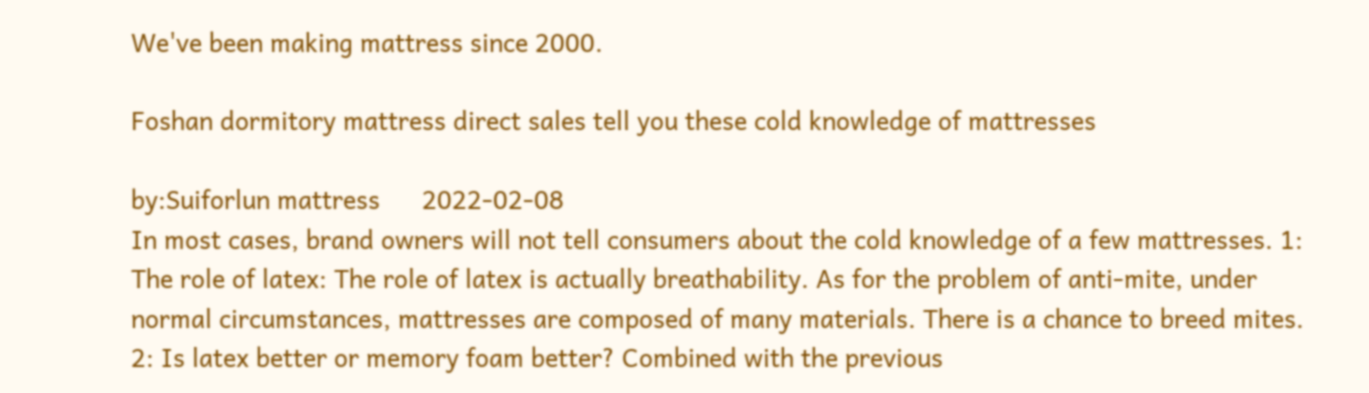We've been making mattress since 2000.

Foshan dormitory mattress direct sales tell you these cold knowledge of mattresses

by:Suiforlun mattress      2022-02-08
In most cases, brand owners will not tell consumers about the cold knowledge of a few mattresses. 1: The role of latex: The role of latex is actually breathability. As for the problem of anti-mite, under normal circumstances, mattresses are composed of many materials. There is a chance to breed mites. 2: Is latex better or memory foam better? Combined with the previous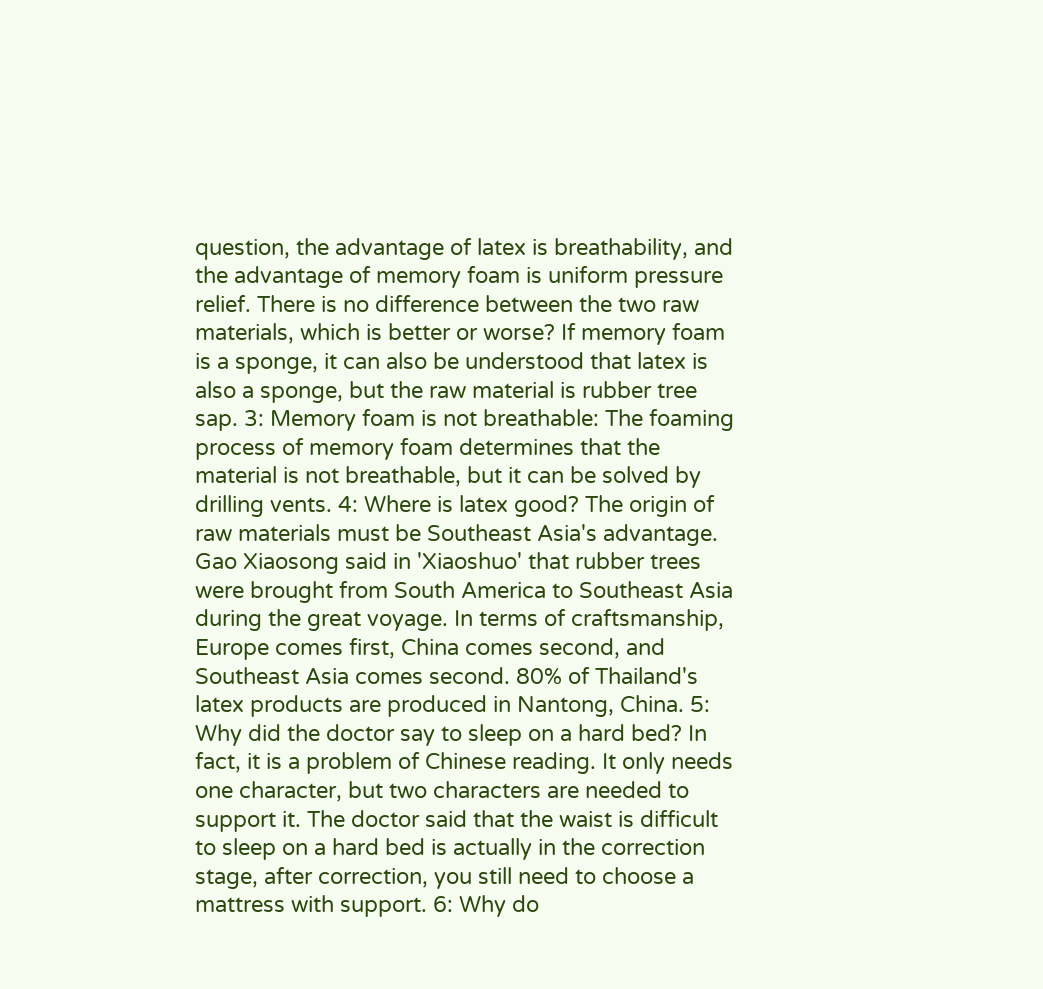question, the advantage of latex is breathability, and the advantage of memory foam is uniform pressure relief. There is no difference between the two raw materials, which is better or worse? If memory foam is a sponge, it can also be understood that latex is also a sponge, but the raw material is rubber tree sap. 3: Memory foam is not breathable: The foaming process of memory foam determines that the material is not breathable, but it can be solved by drilling vents. 4: Where is latex good? The origin of raw materials must be Southeast Asia's advantage. Gao Xiaosong said in 'Xiaoshuo' that rubber trees were brought from South America to Southeast Asia during the great voyage. In terms of craftsmanship, Europe comes first, China comes second, and Southeast Asia comes second. 80% of Thailand's latex products are produced in Nantong, China. 5: Why did the doctor say to sleep on a hard bed? In fact, it is a problem of Chinese reading. It only needs one character, but two characters are needed to support it. The doctor said that the waist is difficult to sleep on a hard bed is actually in the correction stage, after correction, you still need to choose a mattress with support. 6: Why do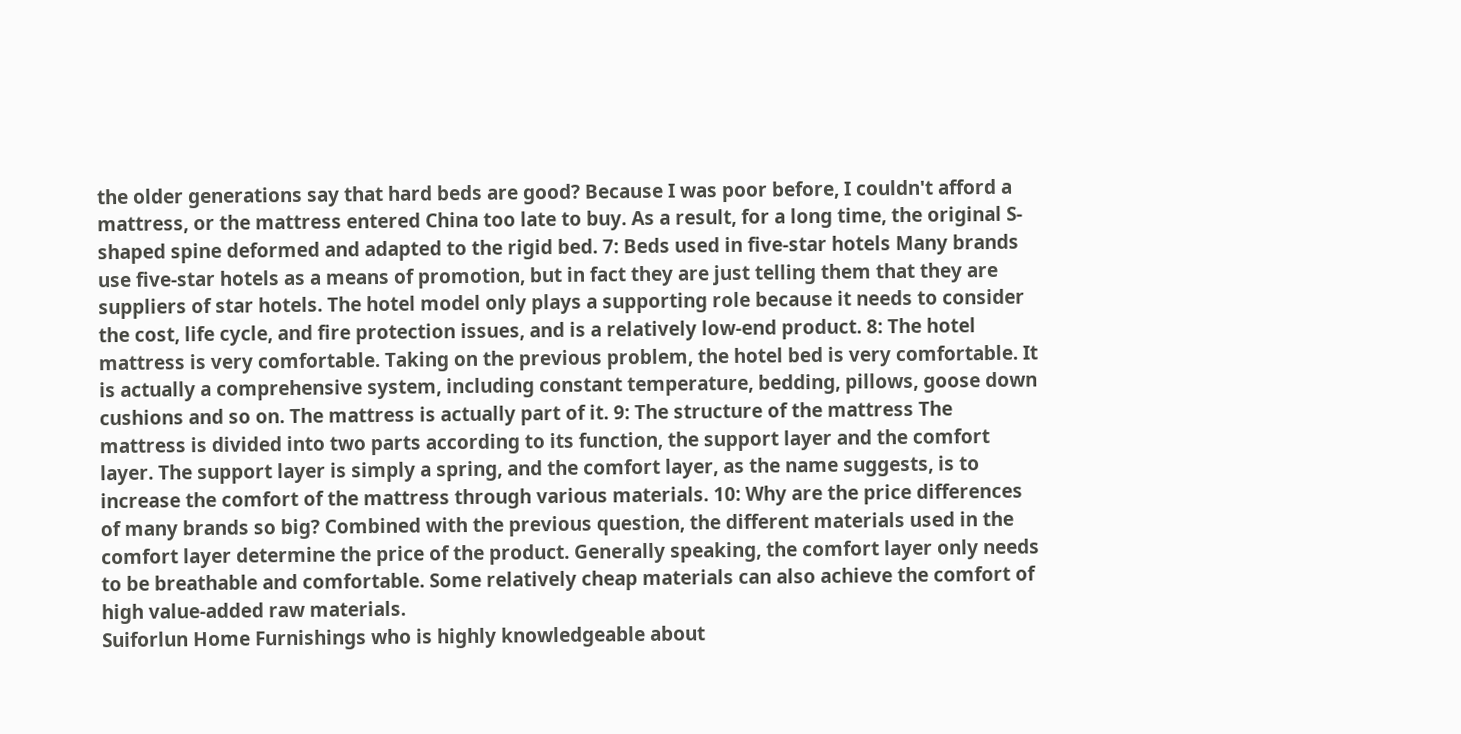the older generations say that hard beds are good? Because I was poor before, I couldn't afford a mattress, or the mattress entered China too late to buy. As a result, for a long time, the original S-shaped spine deformed and adapted to the rigid bed. 7: Beds used in five-star hotels Many brands use five-star hotels as a means of promotion, but in fact they are just telling them that they are suppliers of star hotels. The hotel model only plays a supporting role because it needs to consider the cost, life cycle, and fire protection issues, and is a relatively low-end product. 8: The hotel mattress is very comfortable. Taking on the previous problem, the hotel bed is very comfortable. It is actually a comprehensive system, including constant temperature, bedding, pillows, goose down cushions and so on. The mattress is actually part of it. 9: The structure of the mattress The mattress is divided into two parts according to its function, the support layer and the comfort layer. The support layer is simply a spring, and the comfort layer, as the name suggests, is to increase the comfort of the mattress through various materials. 10: Why are the price differences of many brands so big? Combined with the previous question, the different materials used in the comfort layer determine the price of the product. Generally speaking, the comfort layer only needs to be breathable and comfortable. Some relatively cheap materials can also achieve the comfort of high value-added raw materials.
Suiforlun Home Furnishings who is highly knowledgeable about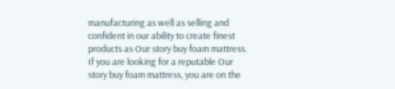manufacturing as well as selling and confident in our ability to create finest products as Our story buy foam mattress.
If you are looking for a reputable Our story buy foam mattress, you are on the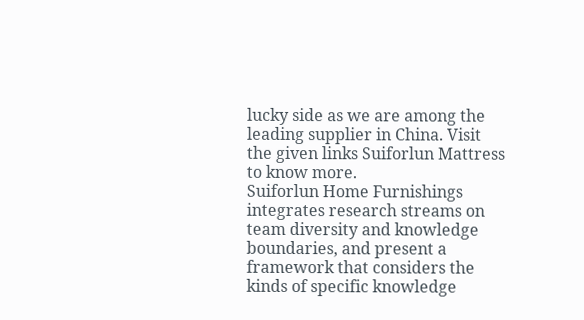lucky side as we are among the leading supplier in China. Visit the given links Suiforlun Mattress to know more.
Suiforlun Home Furnishings integrates research streams on team diversity and knowledge boundaries, and present a framework that considers the kinds of specific knowledge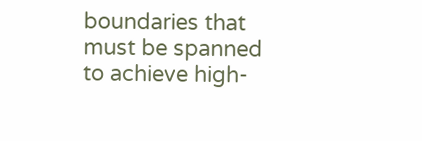boundaries that must be spanned to achieve high-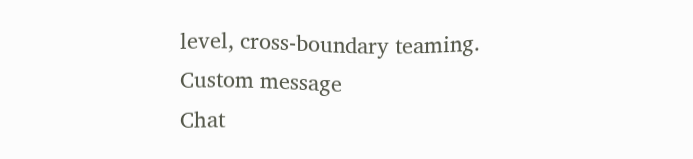level, cross-boundary teaming.
Custom message
Chat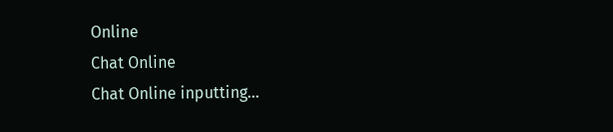Online
Chat Online
Chat Online inputting...